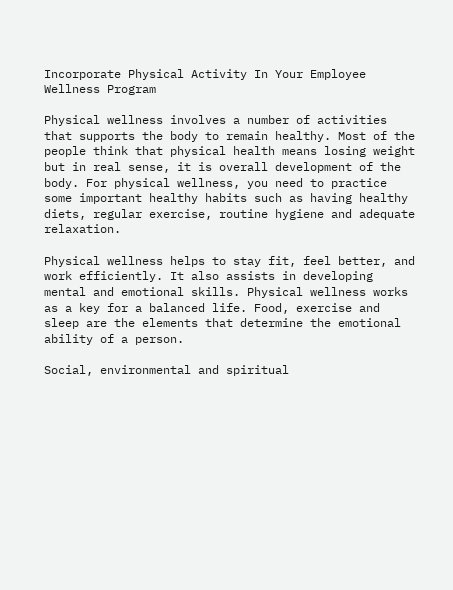Incorporate Physical Activity In Your Employee Wellness Program

Physical wellness involves a number of activities that supports the body to remain healthy. Most of the people think that physical health means losing weight but in real sense, it is overall development of the body. For physical wellness, you need to practice some important healthy habits such as having healthy diets, regular exercise, routine hygiene and adequate relaxation.

Physical wellness helps to stay fit, feel better, and work efficiently. It also assists in developing mental and emotional skills. Physical wellness works as a key for a balanced life. Food, exercise and sleep are the elements that determine the emotional ability of a person.

Social, environmental and spiritual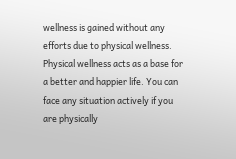wellness is gained without any efforts due to physical wellness. Physical wellness acts as a base for a better and happier life. You can face any situation actively if you are physically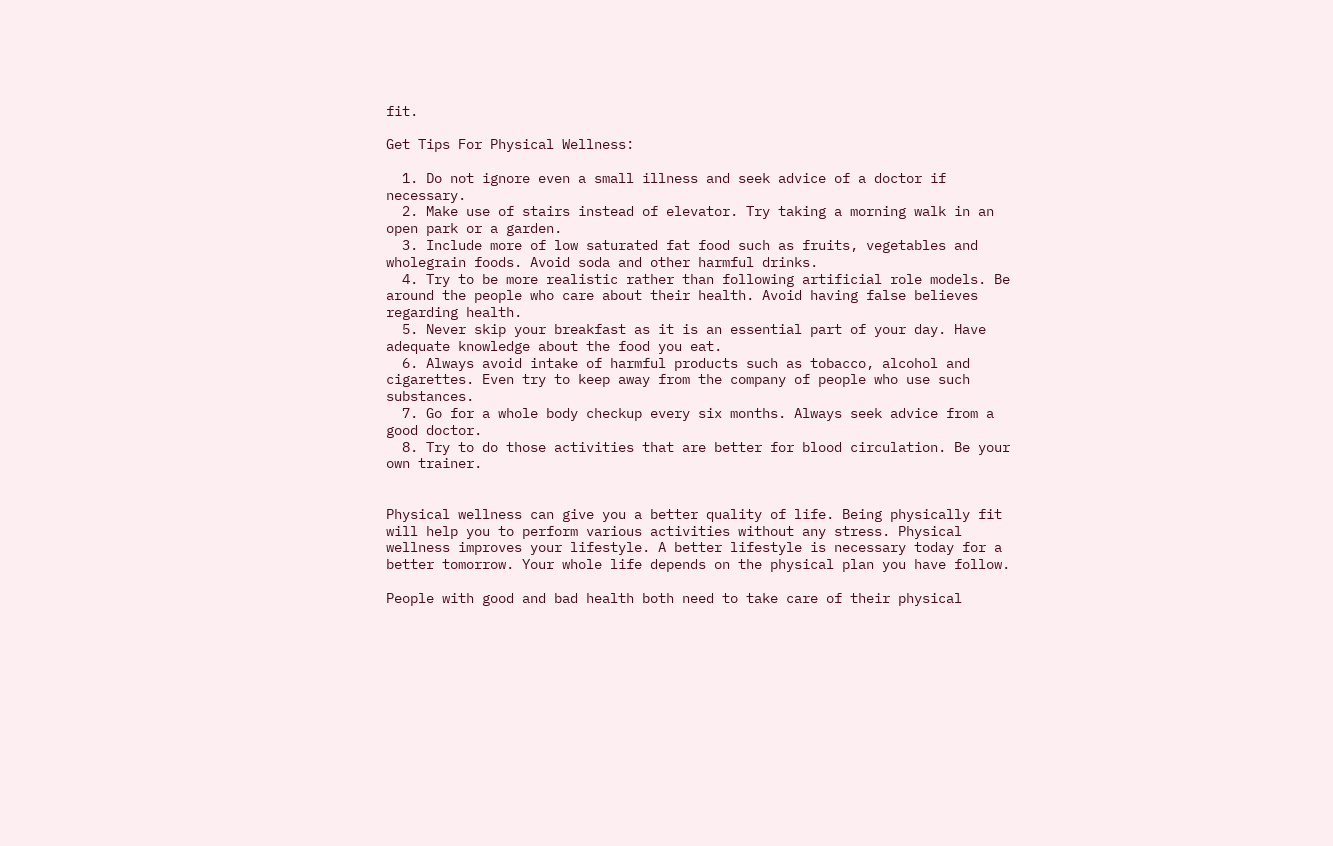fit.

Get Tips For Physical Wellness:

  1. Do not ignore even a small illness and seek advice of a doctor if necessary.
  2. Make use of stairs instead of elevator. Try taking a morning walk in an open park or a garden.
  3. Include more of low saturated fat food such as fruits, vegetables and wholegrain foods. Avoid soda and other harmful drinks.
  4. Try to be more realistic rather than following artificial role models. Be around the people who care about their health. Avoid having false believes regarding health.
  5. Never skip your breakfast as it is an essential part of your day. Have adequate knowledge about the food you eat.
  6. Always avoid intake of harmful products such as tobacco, alcohol and cigarettes. Even try to keep away from the company of people who use such substances.
  7. Go for a whole body checkup every six months. Always seek advice from a good doctor.
  8. Try to do those activities that are better for blood circulation. Be your own trainer.


Physical wellness can give you a better quality of life. Being physically fit will help you to perform various activities without any stress. Physical wellness improves your lifestyle. A better lifestyle is necessary today for a better tomorrow. Your whole life depends on the physical plan you have follow.

People with good and bad health both need to take care of their physical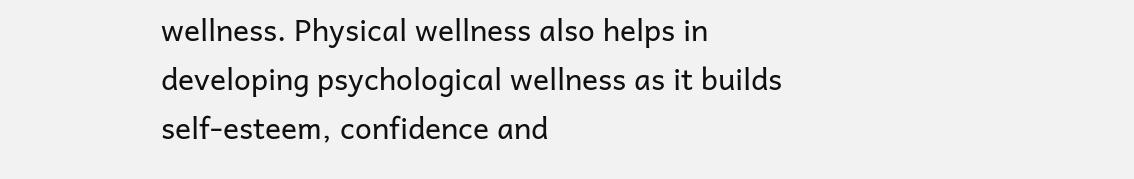wellness. Physical wellness also helps in developing psychological wellness as it builds self-esteem, confidence and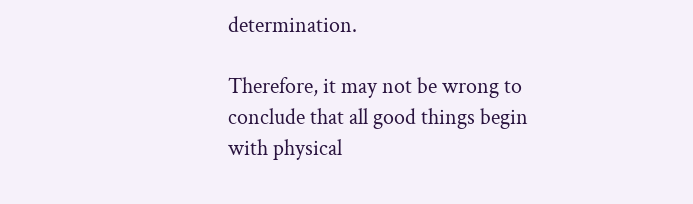determination.

Therefore, it may not be wrong to conclude that all good things begin with physical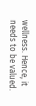wellness. Hence, it needs to be valued.